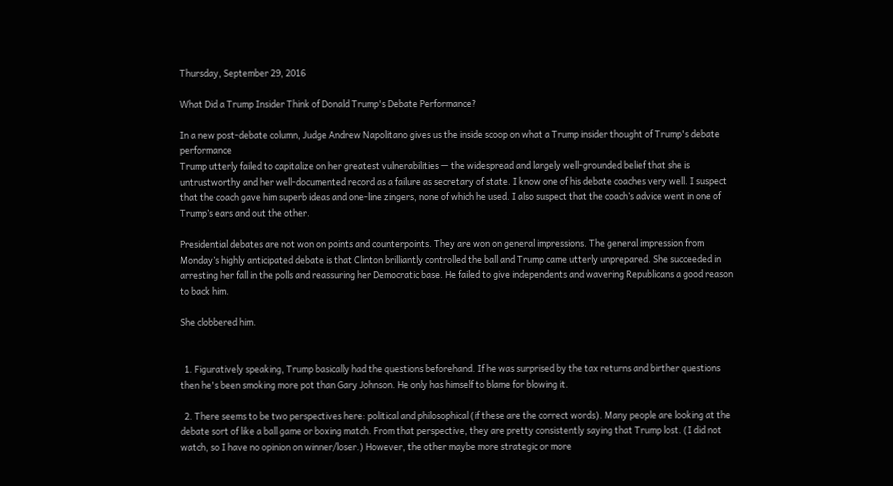Thursday, September 29, 2016

What Did a Trump Insider Think of Donald Trump's Debate Performance?

In a new post-debate column, Judge Andrew Napolitano gives us the inside scoop on what a Trump insider thought of Trump's debate performance
Trump utterly failed to capitalize on her greatest vulnerabilities — the widespread and largely well-grounded belief that she is untrustworthy and her well-documented record as a failure as secretary of state. I know one of his debate coaches very well. I suspect that the coach gave him superb ideas and one-line zingers, none of which he used. I also suspect that the coach’s advice went in one of Trump’s ears and out the other.

Presidential debates are not won on points and counterpoints. They are won on general impressions. The general impression from Monday’s highly anticipated debate is that Clinton brilliantly controlled the ball and Trump came utterly unprepared. She succeeded in arresting her fall in the polls and reassuring her Democratic base. He failed to give independents and wavering Republicans a good reason to back him.

She clobbered him.


  1. Figuratively speaking, Trump basically had the questions beforehand. If he was surprised by the tax returns and birther questions then he's been smoking more pot than Gary Johnson. He only has himself to blame for blowing it.

  2. There seems to be two perspectives here: political and philosophical (if these are the correct words). Many people are looking at the debate sort of like a ball game or boxing match. From that perspective, they are pretty consistently saying that Trump lost. (I did not watch, so I have no opinion on winner/loser.) However, the other maybe more strategic or more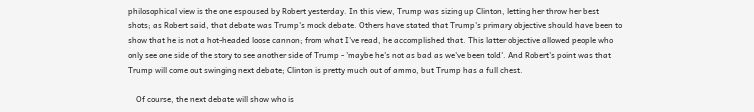philosophical view is the one espoused by Robert yesterday. In this view, Trump was sizing up Clinton, letting her throw her best shots; as Robert said, that debate was Trump's mock debate. Others have stated that Trump's primary objective should have been to show that he is not a hot-headed loose cannon; from what I've read, he accomplished that. This latter objective allowed people who only see one side of the story to see another side of Trump - 'maybe he's not as bad as we've been told'. And Robert's point was that Trump will come out swinging next debate; Clinton is pretty much out of ammo, but Trump has a full chest.

    Of course, the next debate will show who is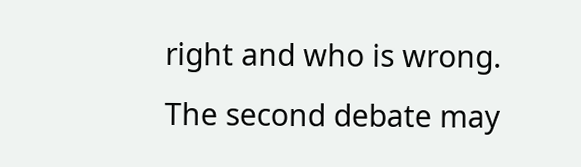right and who is wrong. The second debate may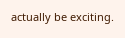actually be exciting.